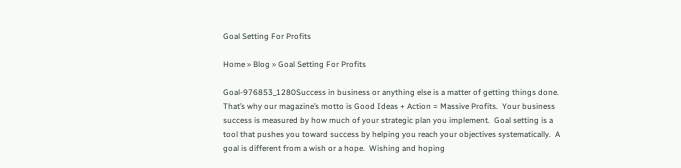Goal Setting For Profits

Home » Blog » Goal Setting For Profits

Goal-976853_1280Success in business or anything else is a matter of getting things done.  That’s why our magazine’s motto is Good Ideas + Action = Massive Profits.  Your business success is measured by how much of your strategic plan you implement.  Goal setting is a tool that pushes you toward success by helping you reach your objectives systematically.  A goal is different from a wish or a hope.  Wishing and hoping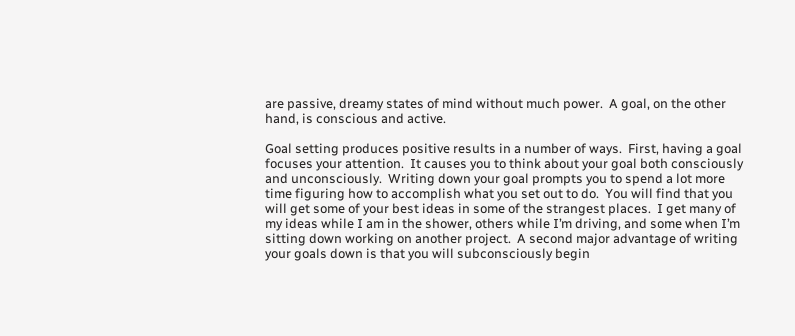are passive, dreamy states of mind without much power.  A goal, on the other hand, is conscious and active.

Goal setting produces positive results in a number of ways.  First, having a goal focuses your attention.  It causes you to think about your goal both consciously and unconsciously.  Writing down your goal prompts you to spend a lot more time figuring how to accomplish what you set out to do.  You will find that you will get some of your best ideas in some of the strangest places.  I get many of my ideas while I am in the shower, others while I’m driving, and some when I’m sitting down working on another project.  A second major advantage of writing your goals down is that you will subconsciously begin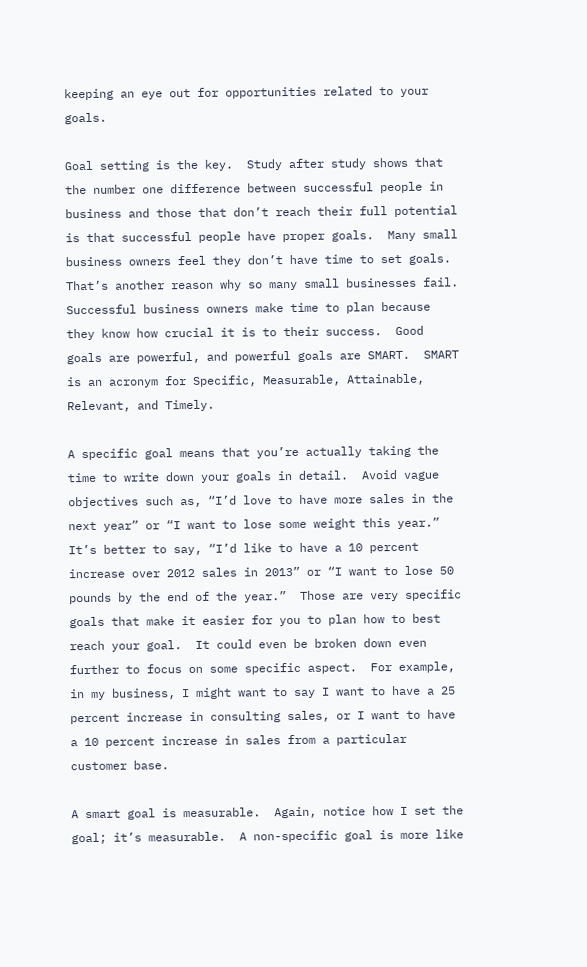keeping an eye out for opportunities related to your goals.

Goal setting is the key.  Study after study shows that the number one difference between successful people in business and those that don’t reach their full potential is that successful people have proper goals.  Many small business owners feel they don’t have time to set goals.  That’s another reason why so many small businesses fail.  Successful business owners make time to plan because they know how crucial it is to their success.  Good goals are powerful, and powerful goals are SMART.  SMART is an acronym for Specific, Measurable, Attainable, Relevant, and Timely.

A specific goal means that you’re actually taking the time to write down your goals in detail.  Avoid vague objectives such as, “I’d love to have more sales in the next year” or “I want to lose some weight this year.”  It’s better to say, “I’d like to have a 10 percent increase over 2012 sales in 2013” or “I want to lose 50 pounds by the end of the year.”  Those are very specific goals that make it easier for you to plan how to best reach your goal.  It could even be broken down even further to focus on some specific aspect.  For example, in my business, I might want to say I want to have a 25 percent increase in consulting sales, or I want to have a 10 percent increase in sales from a particular customer base.

A smart goal is measurable.  Again, notice how I set the goal; it’s measurable.  A non-specific goal is more like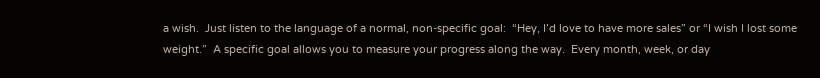a wish.  Just listen to the language of a normal, non-specific goal:  “Hey, I’d love to have more sales” or “I wish I lost some weight.”  A specific goal allows you to measure your progress along the way.  Every month, week, or day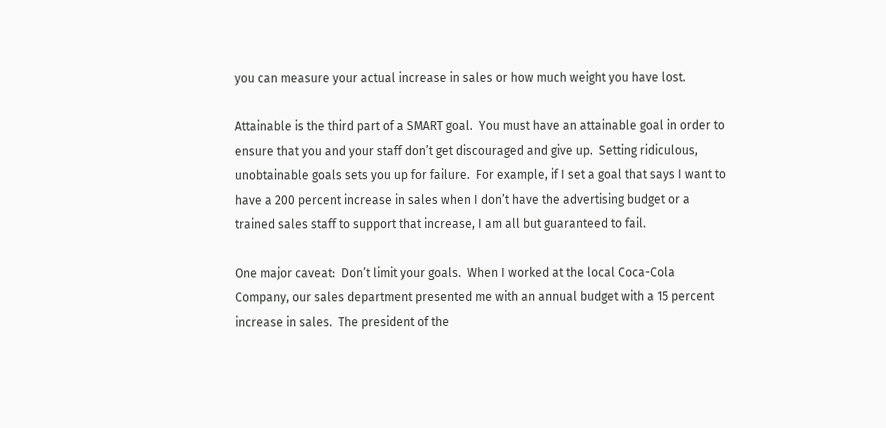you can measure your actual increase in sales or how much weight you have lost.

Attainable is the third part of a SMART goal.  You must have an attainable goal in order to ensure that you and your staff don’t get discouraged and give up.  Setting ridiculous, unobtainable goals sets you up for failure.  For example, if I set a goal that says I want to have a 200 percent increase in sales when I don’t have the advertising budget or a trained sales staff to support that increase, I am all but guaranteed to fail.

One major caveat:  Don’t limit your goals.  When I worked at the local Coca-Cola Company, our sales department presented me with an annual budget with a 15 percent increase in sales.  The president of the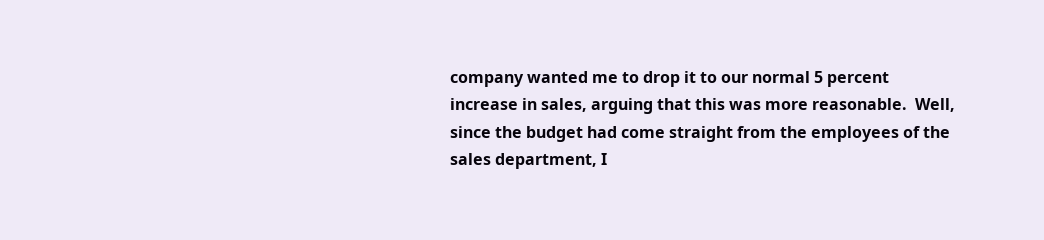company wanted me to drop it to our normal 5 percent increase in sales, arguing that this was more reasonable.  Well, since the budget had come straight from the employees of the sales department, I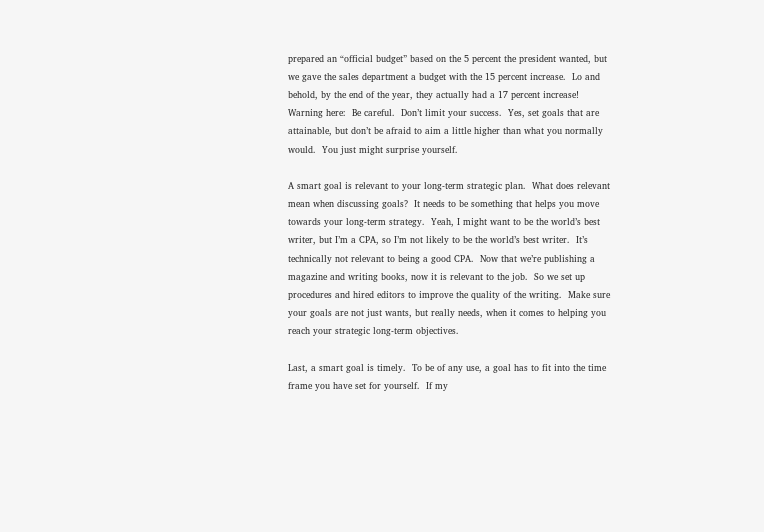prepared an “official budget” based on the 5 percent the president wanted, but we gave the sales department a budget with the 15 percent increase.  Lo and behold, by the end of the year, they actually had a 17 percent increase!  Warning here:  Be careful.  Don’t limit your success.  Yes, set goals that are attainable, but don’t be afraid to aim a little higher than what you normally would.  You just might surprise yourself.

A smart goal is relevant to your long-term strategic plan.  What does relevant mean when discussing goals?  It needs to be something that helps you move towards your long-term strategy.  Yeah, I might want to be the world’s best writer, but I’m a CPA, so I’m not likely to be the world’s best writer.  It’s technically not relevant to being a good CPA.  Now that we’re publishing a magazine and writing books, now it is relevant to the job.  So we set up procedures and hired editors to improve the quality of the writing.  Make sure your goals are not just wants, but really needs, when it comes to helping you reach your strategic long-term objectives.

Last, a smart goal is timely.  To be of any use, a goal has to fit into the time frame you have set for yourself.  If my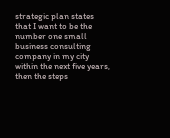strategic plan states that I want to be the number one small business consulting company in my city within the next five years, then the steps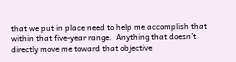that we put in place need to help me accomplish that within that five-year range.  Anything that doesn’t directly move me toward that objective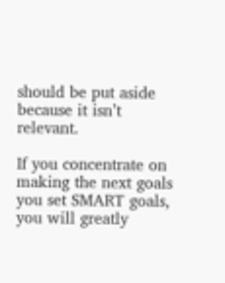should be put aside because it isn’t relevant.

If you concentrate on making the next goals you set SMART goals, you will greatly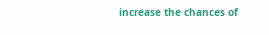increase the chances of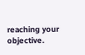reaching your objective.